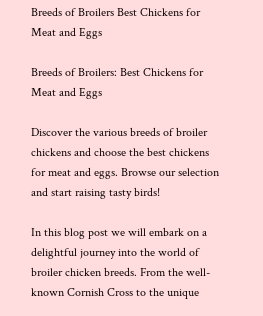Breeds of Broilers Best Chickens for Meat and Eggs

Breeds of Broilers: Best Chickens for Meat and Eggs

Discover the various breeds of broiler chickens and choose the best chickens for meat and eggs. Browse our selection and start raising tasty birds!

In this blog post we will embark on a delightful journey into the world of broiler chicken breeds. From the well-known Cornish Cross to the unique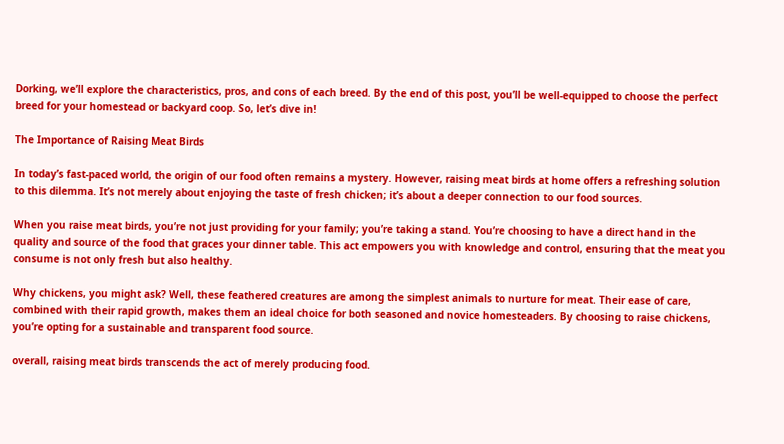Dorking, we’ll explore the characteristics, pros, and cons of each breed. By the end of this post, you’ll be well-equipped to choose the perfect breed for your homestead or backyard coop. So, let’s dive in!

The Importance of Raising Meat Birds

In today’s fast-paced world, the origin of our food often remains a mystery. However, raising meat birds at home offers a refreshing solution to this dilemma. It’s not merely about enjoying the taste of fresh chicken; it’s about a deeper connection to our food sources.

When you raise meat birds, you’re not just providing for your family; you’re taking a stand. You’re choosing to have a direct hand in the quality and source of the food that graces your dinner table. This act empowers you with knowledge and control, ensuring that the meat you consume is not only fresh but also healthy.

Why chickens, you might ask? Well, these feathered creatures are among the simplest animals to nurture for meat. Their ease of care, combined with their rapid growth, makes them an ideal choice for both seasoned and novice homesteaders. By choosing to raise chickens, you’re opting for a sustainable and transparent food source.

overall, raising meat birds transcends the act of merely producing food.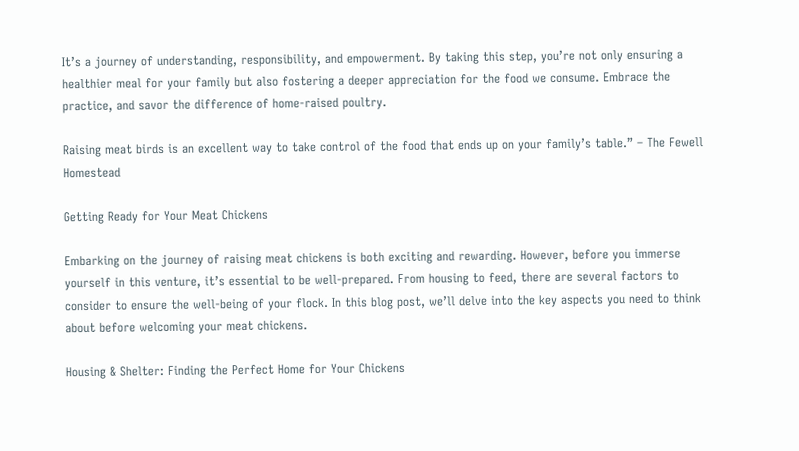It’s a journey of understanding, responsibility, and empowerment. By taking this step, you’re not only ensuring a healthier meal for your family but also fostering a deeper appreciation for the food we consume. Embrace the practice, and savor the difference of home-raised poultry.

Raising meat birds is an excellent way to take control of the food that ends up on your family’s table.” – The Fewell Homestead

Getting Ready for Your Meat Chickens

Embarking on the journey of raising meat chickens is both exciting and rewarding. However, before you immerse yourself in this venture, it’s essential to be well-prepared. From housing to feed, there are several factors to consider to ensure the well-being of your flock. In this blog post, we’ll delve into the key aspects you need to think about before welcoming your meat chickens.

Housing & Shelter: Finding the Perfect Home for Your Chickens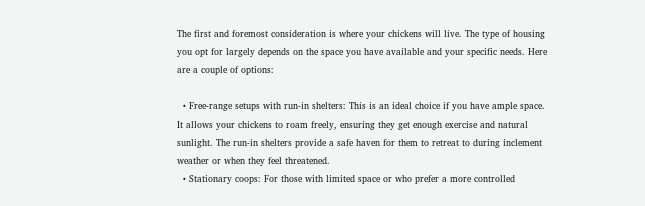The first and foremost consideration is where your chickens will live. The type of housing you opt for largely depends on the space you have available and your specific needs. Here are a couple of options:

  • Free-range setups with run-in shelters: This is an ideal choice if you have ample space. It allows your chickens to roam freely, ensuring they get enough exercise and natural sunlight. The run-in shelters provide a safe haven for them to retreat to during inclement weather or when they feel threatened.
  • Stationary coops: For those with limited space or who prefer a more controlled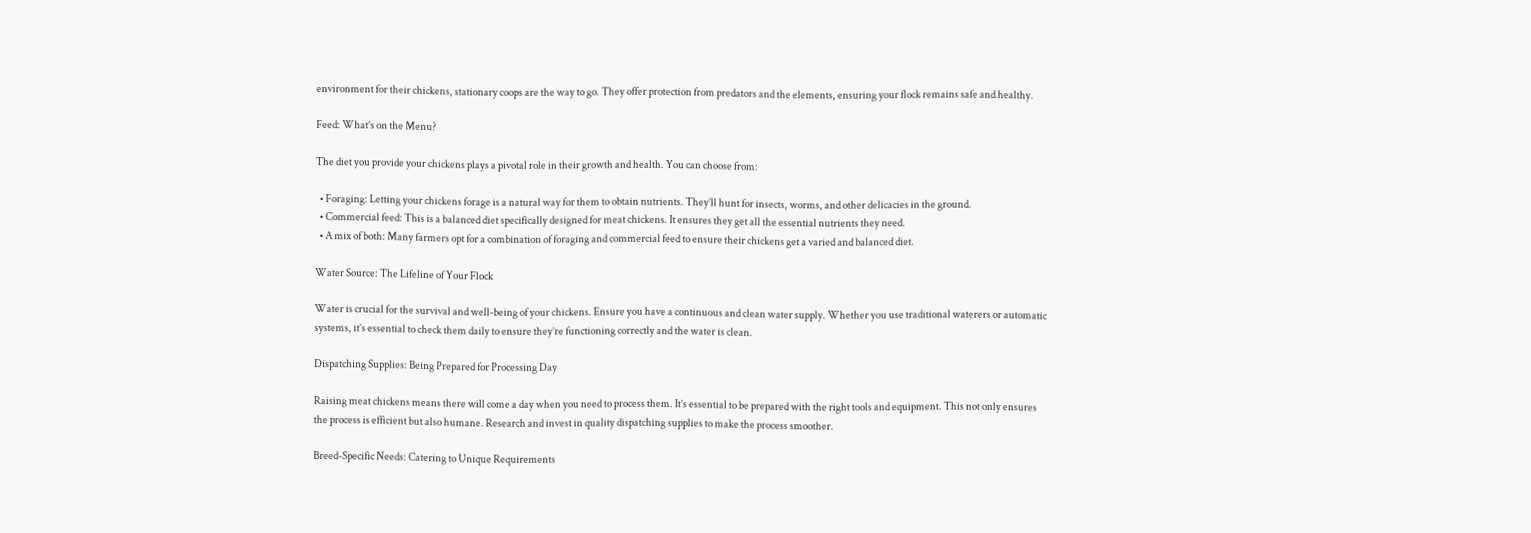environment for their chickens, stationary coops are the way to go. They offer protection from predators and the elements, ensuring your flock remains safe and healthy.

Feed: What’s on the Menu?

The diet you provide your chickens plays a pivotal role in their growth and health. You can choose from:

  • Foraging: Letting your chickens forage is a natural way for them to obtain nutrients. They’ll hunt for insects, worms, and other delicacies in the ground.
  • Commercial feed: This is a balanced diet specifically designed for meat chickens. It ensures they get all the essential nutrients they need.
  • A mix of both: Many farmers opt for a combination of foraging and commercial feed to ensure their chickens get a varied and balanced diet.

Water Source: The Lifeline of Your Flock

Water is crucial for the survival and well-being of your chickens. Ensure you have a continuous and clean water supply. Whether you use traditional waterers or automatic systems, it’s essential to check them daily to ensure they’re functioning correctly and the water is clean.

Dispatching Supplies: Being Prepared for Processing Day

Raising meat chickens means there will come a day when you need to process them. It’s essential to be prepared with the right tools and equipment. This not only ensures the process is efficient but also humane. Research and invest in quality dispatching supplies to make the process smoother.

Breed-Specific Needs: Catering to Unique Requirements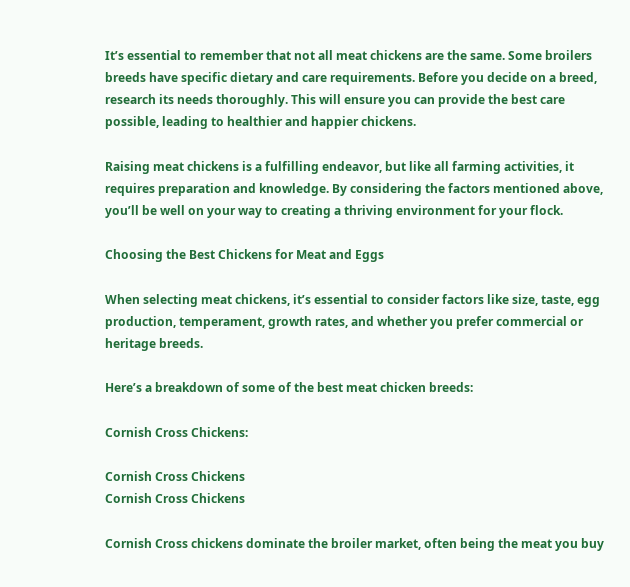It’s essential to remember that not all meat chickens are the same. Some broilers breeds have specific dietary and care requirements. Before you decide on a breed, research its needs thoroughly. This will ensure you can provide the best care possible, leading to healthier and happier chickens.

Raising meat chickens is a fulfilling endeavor, but like all farming activities, it requires preparation and knowledge. By considering the factors mentioned above, you’ll be well on your way to creating a thriving environment for your flock.

Choosing the Best Chickens for Meat and Eggs

When selecting meat chickens, it’s essential to consider factors like size, taste, egg production, temperament, growth rates, and whether you prefer commercial or heritage breeds.

Here’s a breakdown of some of the best meat chicken breeds:

Cornish Cross Chickens:

Cornish Cross Chickens
Cornish Cross Chickens

Cornish Cross chickens dominate the broiler market, often being the meat you buy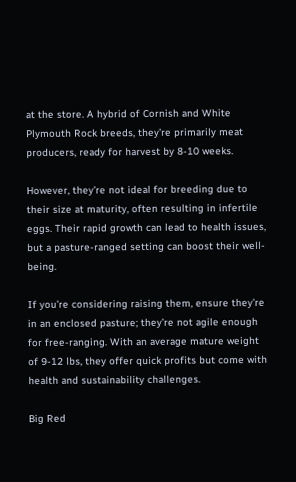at the store. A hybrid of Cornish and White Plymouth Rock breeds, they’re primarily meat producers, ready for harvest by 8-10 weeks.

However, they’re not ideal for breeding due to their size at maturity, often resulting in infertile eggs. Their rapid growth can lead to health issues, but a pasture-ranged setting can boost their well-being.

If you’re considering raising them, ensure they’re in an enclosed pasture; they’re not agile enough for free-ranging. With an average mature weight of 9-12 lbs, they offer quick profits but come with health and sustainability challenges.

Big Red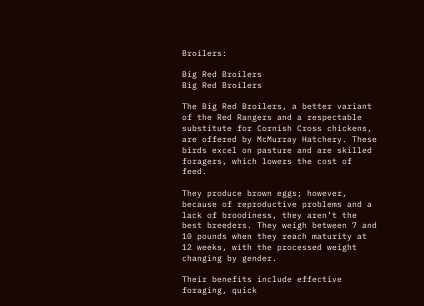Broilers:

Big Red Broilers
Big Red Broilers

The Big Red Broilers, a better variant of the Red Rangers and a respectable substitute for Cornish Cross chickens, are offered by McMurray Hatchery. These birds excel on pasture and are skilled foragers, which lowers the cost of feed.

They produce brown eggs; however, because of reproductive problems and a lack of broodiness, they aren’t the best breeders. They weigh between 7 and 10 pounds when they reach maturity at 12 weeks, with the processed weight changing by gender.

Their benefits include effective foraging, quick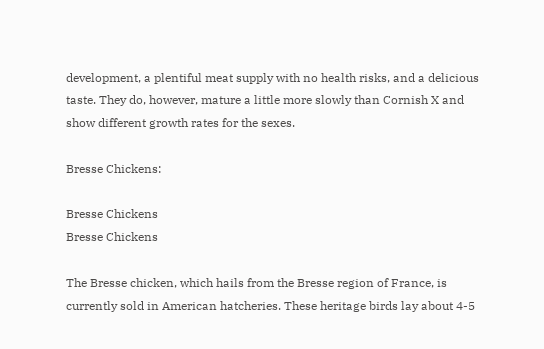development, a plentiful meat supply with no health risks, and a delicious taste. They do, however, mature a little more slowly than Cornish X and show different growth rates for the sexes.

Bresse Chickens:

Bresse Chickens
Bresse Chickens

The Bresse chicken, which hails from the Bresse region of France, is currently sold in American hatcheries. These heritage birds lay about 4-5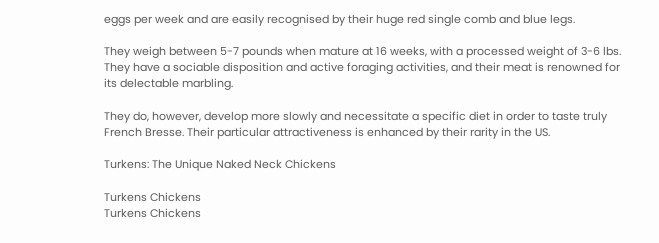eggs per week and are easily recognised by their huge red single comb and blue legs.

They weigh between 5-7 pounds when mature at 16 weeks, with a processed weight of 3-6 lbs. They have a sociable disposition and active foraging activities, and their meat is renowned for its delectable marbling.

They do, however, develop more slowly and necessitate a specific diet in order to taste truly French Bresse. Their particular attractiveness is enhanced by their rarity in the US.

Turkens: The Unique Naked Neck Chickens

Turkens Chickens
Turkens Chickens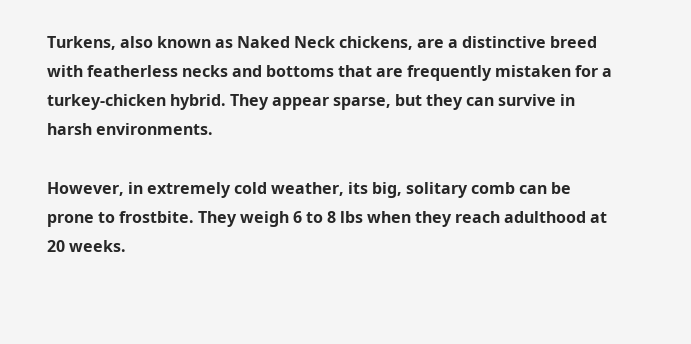Turkens, also known as Naked Neck chickens, are a distinctive breed with featherless necks and bottoms that are frequently mistaken for a turkey-chicken hybrid. They appear sparse, but they can survive in harsh environments.

However, in extremely cold weather, its big, solitary comb can be prone to frostbite. They weigh 6 to 8 lbs when they reach adulthood at 20 weeks.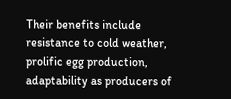Their benefits include resistance to cold weather, prolific egg production, adaptability as producers of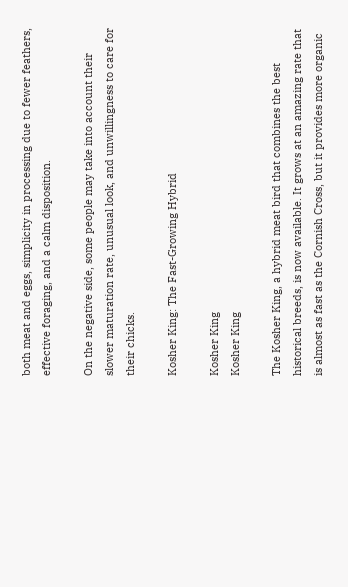both meat and eggs, simplicity in processing due to fewer feathers, effective foraging, and a calm disposition.

On the negative side, some people may take into account their slower maturation rate, unusual look, and unwillingness to care for their chicks.

Kosher King: The Fast-Growing Hybrid

Kosher King
Kosher King

The Kosher King, a hybrid meat bird that combines the best historical breeds, is now available. It grows at an amazing rate that is almost as fast as the Cornish Cross, but it provides more organic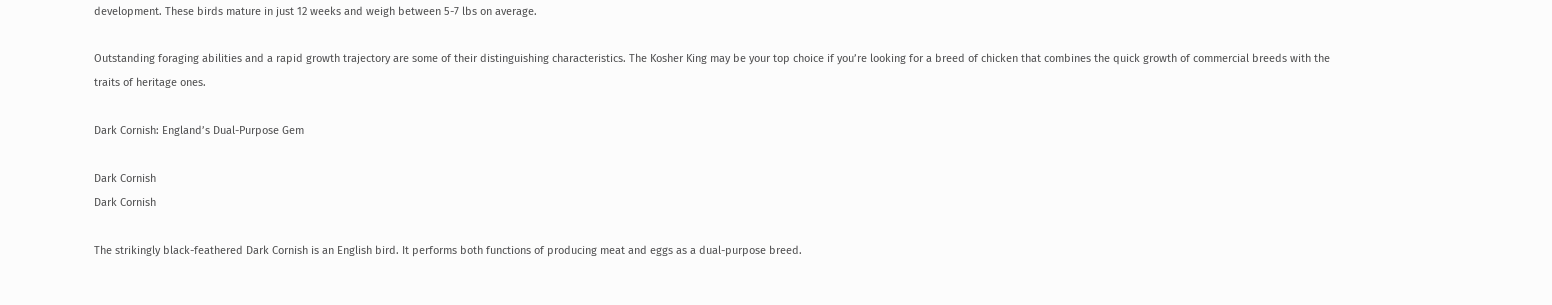development. These birds mature in just 12 weeks and weigh between 5-7 lbs on average.

Outstanding foraging abilities and a rapid growth trajectory are some of their distinguishing characteristics. The Kosher King may be your top choice if you’re looking for a breed of chicken that combines the quick growth of commercial breeds with the traits of heritage ones.

Dark Cornish: England’s Dual-Purpose Gem

Dark Cornish
Dark Cornish

The strikingly black-feathered Dark Cornish is an English bird. It performs both functions of producing meat and eggs as a dual-purpose breed.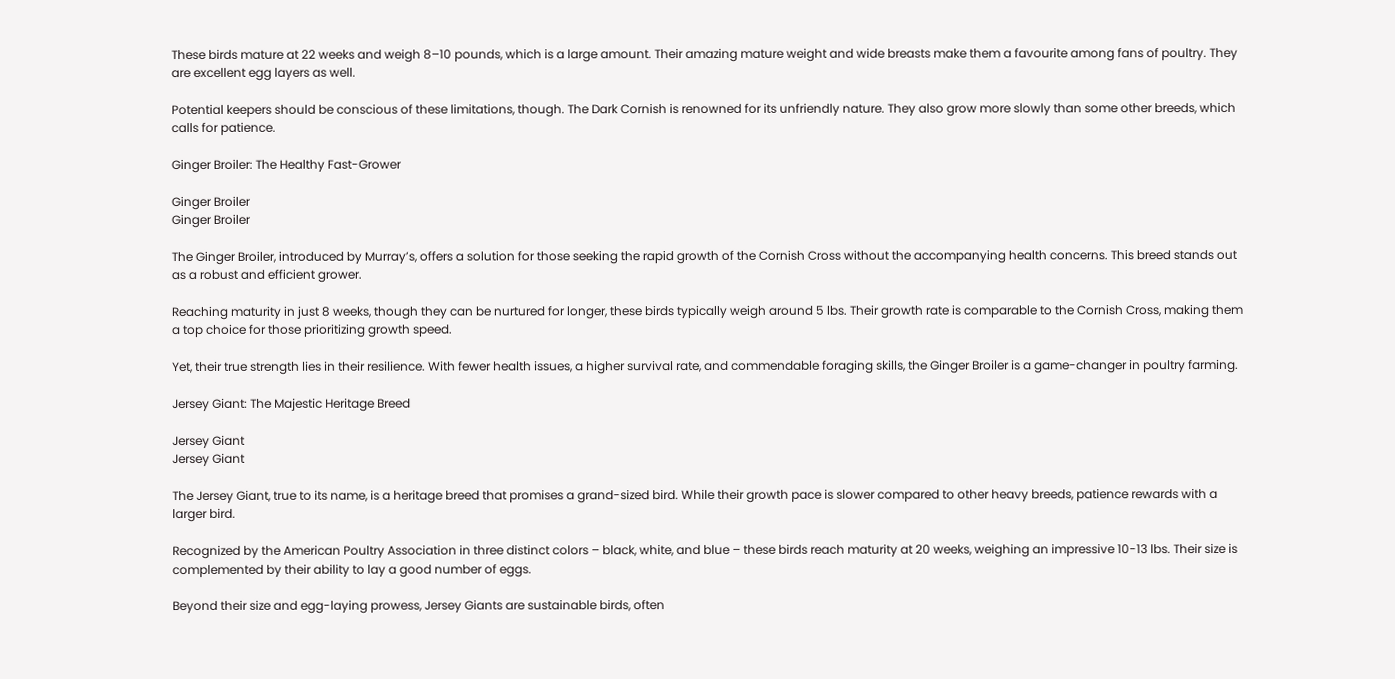These birds mature at 22 weeks and weigh 8–10 pounds, which is a large amount. Their amazing mature weight and wide breasts make them a favourite among fans of poultry. They are excellent egg layers as well.

Potential keepers should be conscious of these limitations, though. The Dark Cornish is renowned for its unfriendly nature. They also grow more slowly than some other breeds, which calls for patience.

Ginger Broiler: The Healthy Fast-Grower

Ginger Broiler
Ginger Broiler

The Ginger Broiler, introduced by Murray’s, offers a solution for those seeking the rapid growth of the Cornish Cross without the accompanying health concerns. This breed stands out as a robust and efficient grower.

Reaching maturity in just 8 weeks, though they can be nurtured for longer, these birds typically weigh around 5 lbs. Their growth rate is comparable to the Cornish Cross, making them a top choice for those prioritizing growth speed.

Yet, their true strength lies in their resilience. With fewer health issues, a higher survival rate, and commendable foraging skills, the Ginger Broiler is a game-changer in poultry farming.

Jersey Giant: The Majestic Heritage Breed

Jersey Giant
Jersey Giant

The Jersey Giant, true to its name, is a heritage breed that promises a grand-sized bird. While their growth pace is slower compared to other heavy breeds, patience rewards with a larger bird.

Recognized by the American Poultry Association in three distinct colors – black, white, and blue – these birds reach maturity at 20 weeks, weighing an impressive 10-13 lbs. Their size is complemented by their ability to lay a good number of eggs.

Beyond their size and egg-laying prowess, Jersey Giants are sustainable birds, often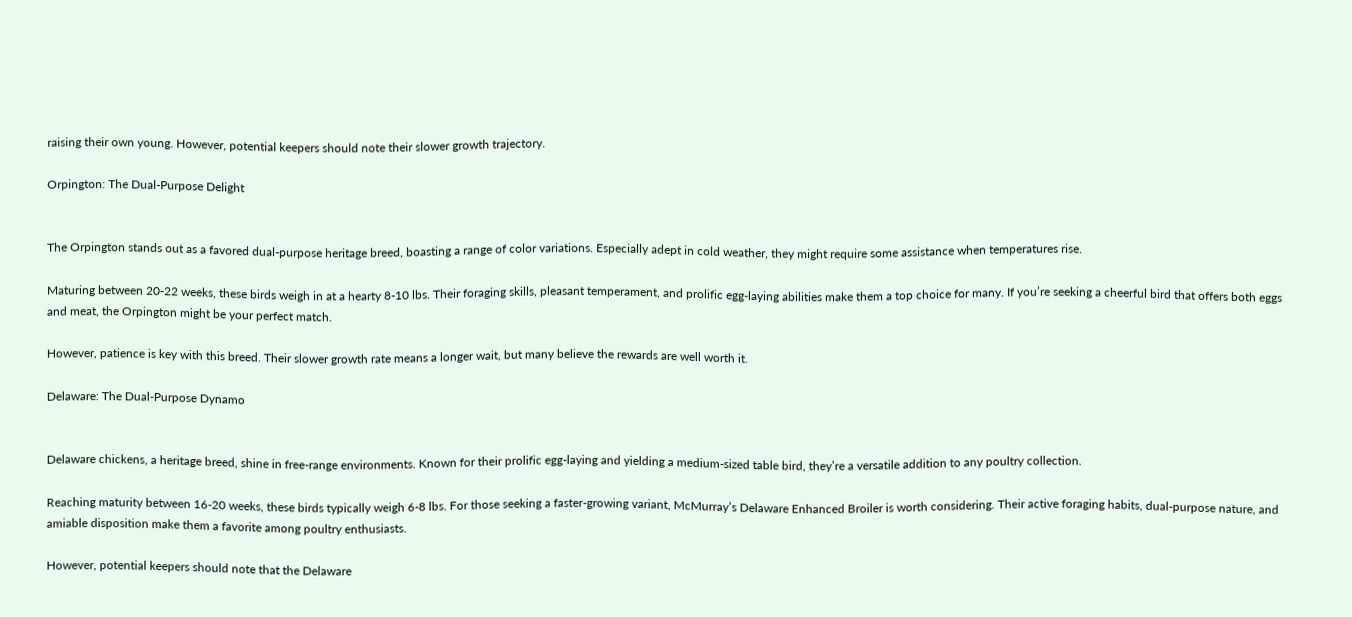raising their own young. However, potential keepers should note their slower growth trajectory.

Orpington: The Dual-Purpose Delight


The Orpington stands out as a favored dual-purpose heritage breed, boasting a range of color variations. Especially adept in cold weather, they might require some assistance when temperatures rise.

Maturing between 20-22 weeks, these birds weigh in at a hearty 8-10 lbs. Their foraging skills, pleasant temperament, and prolific egg-laying abilities make them a top choice for many. If you’re seeking a cheerful bird that offers both eggs and meat, the Orpington might be your perfect match.

However, patience is key with this breed. Their slower growth rate means a longer wait, but many believe the rewards are well worth it.

Delaware: The Dual-Purpose Dynamo


Delaware chickens, a heritage breed, shine in free-range environments. Known for their prolific egg-laying and yielding a medium-sized table bird, they’re a versatile addition to any poultry collection.

Reaching maturity between 16-20 weeks, these birds typically weigh 6-8 lbs. For those seeking a faster-growing variant, McMurray’s Delaware Enhanced Broiler is worth considering. Their active foraging habits, dual-purpose nature, and amiable disposition make them a favorite among poultry enthusiasts.

However, potential keepers should note that the Delaware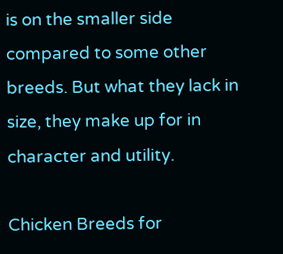is on the smaller side compared to some other breeds. But what they lack in size, they make up for in character and utility.

Chicken Breeds for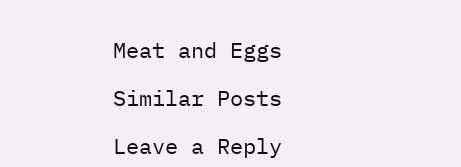Meat and Eggs

Similar Posts

Leave a Reply